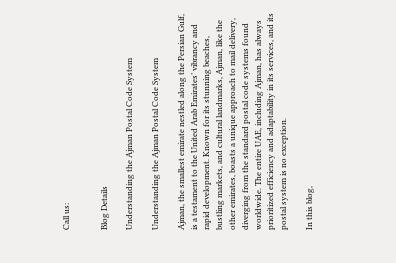Call us:


Blog Details

Understanding the Ajman Postal Code System

Understanding the Ajman Postal Code System

Ajman, the smallest emirate nestled along the Persian Gulf, is a testament to the United Arab Emirates’ vibrancy and rapid development. Known for its stunning beaches, bustling markets, and cultural landmarks, Ajman, like the other emirates, boasts a unique approach to mail delivery, diverging from the standard postal code systems found worldwide. The entire UAE, including Ajman, has always prioritized efficiency and adaptability in its services, and its postal system is no exception.

In this blog,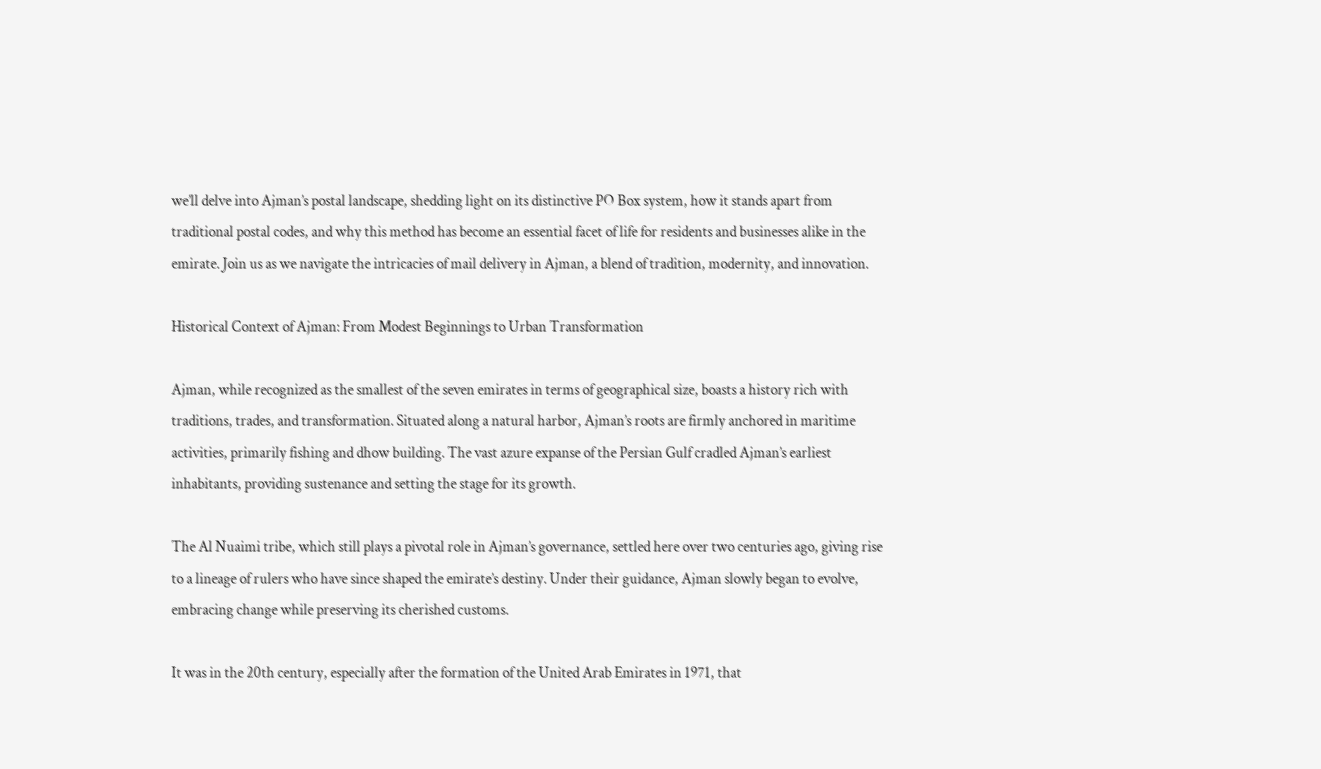we’ll delve into Ajman’s postal landscape, shedding light on its distinctive PO Box system, how it stands apart from traditional postal codes, and why this method has become an essential facet of life for residents and businesses alike in the emirate. Join us as we navigate the intricacies of mail delivery in Ajman, a blend of tradition, modernity, and innovation.

Historical Context of Ajman: From Modest Beginnings to Urban Transformation

Ajman, while recognized as the smallest of the seven emirates in terms of geographical size, boasts a history rich with traditions, trades, and transformation. Situated along a natural harbor, Ajman’s roots are firmly anchored in maritime activities, primarily fishing and dhow building. The vast azure expanse of the Persian Gulf cradled Ajman’s earliest inhabitants, providing sustenance and setting the stage for its growth.

The Al Nuaimi tribe, which still plays a pivotal role in Ajman’s governance, settled here over two centuries ago, giving rise to a lineage of rulers who have since shaped the emirate’s destiny. Under their guidance, Ajman slowly began to evolve, embracing change while preserving its cherished customs.

It was in the 20th century, especially after the formation of the United Arab Emirates in 1971, that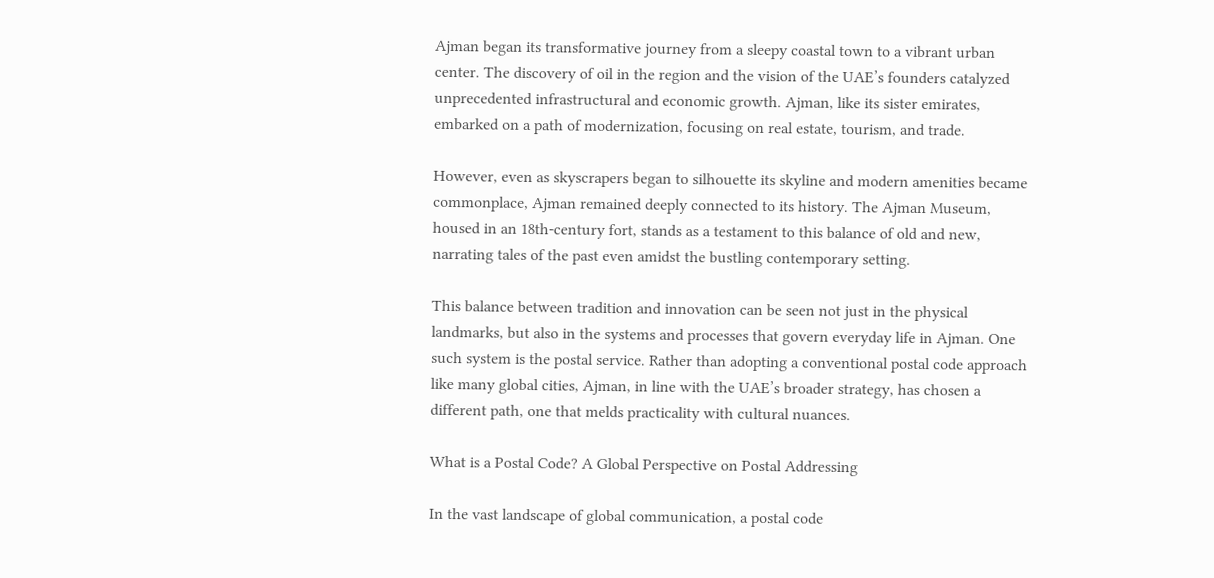Ajman began its transformative journey from a sleepy coastal town to a vibrant urban center. The discovery of oil in the region and the vision of the UAE’s founders catalyzed unprecedented infrastructural and economic growth. Ajman, like its sister emirates, embarked on a path of modernization, focusing on real estate, tourism, and trade.

However, even as skyscrapers began to silhouette its skyline and modern amenities became commonplace, Ajman remained deeply connected to its history. The Ajman Museum, housed in an 18th-century fort, stands as a testament to this balance of old and new, narrating tales of the past even amidst the bustling contemporary setting.

This balance between tradition and innovation can be seen not just in the physical landmarks, but also in the systems and processes that govern everyday life in Ajman. One such system is the postal service. Rather than adopting a conventional postal code approach like many global cities, Ajman, in line with the UAE’s broader strategy, has chosen a different path, one that melds practicality with cultural nuances.

What is a Postal Code? A Global Perspective on Postal Addressing

In the vast landscape of global communication, a postal code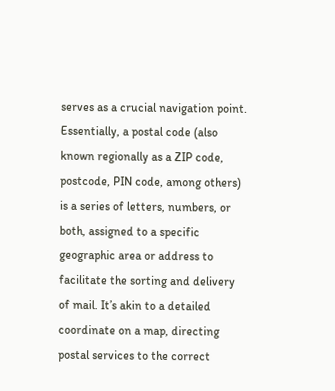serves as a crucial navigation point. Essentially, a postal code (also known regionally as a ZIP code, postcode, PIN code, among others) is a series of letters, numbers, or both, assigned to a specific geographic area or address to facilitate the sorting and delivery of mail. It’s akin to a detailed coordinate on a map, directing postal services to the correct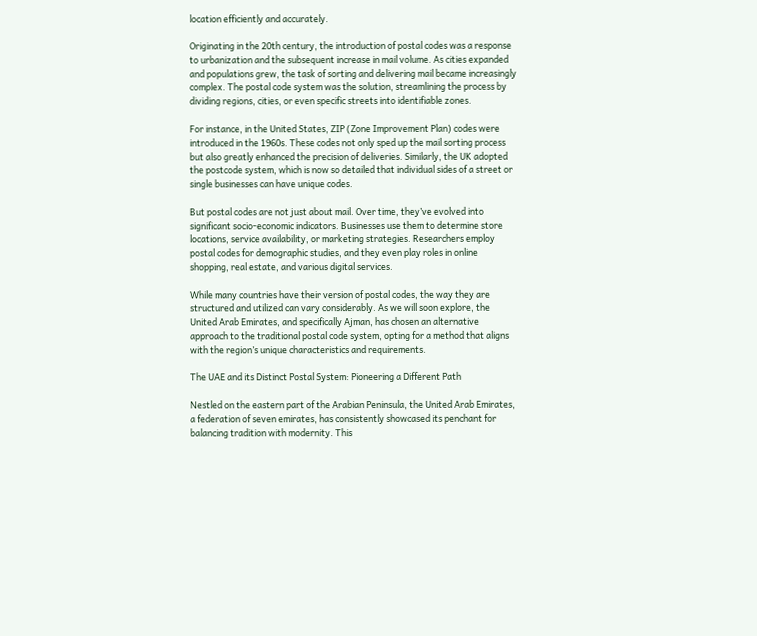location efficiently and accurately.

Originating in the 20th century, the introduction of postal codes was a response to urbanization and the subsequent increase in mail volume. As cities expanded and populations grew, the task of sorting and delivering mail became increasingly complex. The postal code system was the solution, streamlining the process by dividing regions, cities, or even specific streets into identifiable zones.

For instance, in the United States, ZIP (Zone Improvement Plan) codes were introduced in the 1960s. These codes not only sped up the mail sorting process but also greatly enhanced the precision of deliveries. Similarly, the UK adopted the postcode system, which is now so detailed that individual sides of a street or single businesses can have unique codes.

But postal codes are not just about mail. Over time, they’ve evolved into significant socio-economic indicators. Businesses use them to determine store locations, service availability, or marketing strategies. Researchers employ postal codes for demographic studies, and they even play roles in online shopping, real estate, and various digital services.

While many countries have their version of postal codes, the way they are structured and utilized can vary considerably. As we will soon explore, the United Arab Emirates, and specifically Ajman, has chosen an alternative approach to the traditional postal code system, opting for a method that aligns with the region’s unique characteristics and requirements.

The UAE and its Distinct Postal System: Pioneering a Different Path

Nestled on the eastern part of the Arabian Peninsula, the United Arab Emirates, a federation of seven emirates, has consistently showcased its penchant for balancing tradition with modernity. This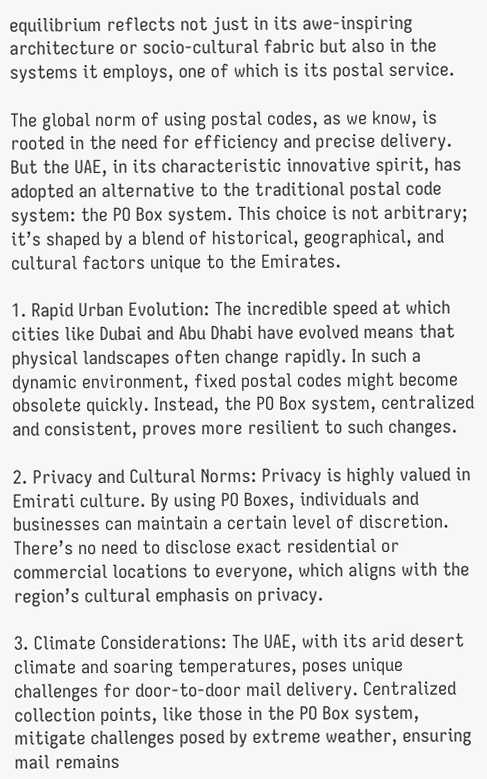equilibrium reflects not just in its awe-inspiring architecture or socio-cultural fabric but also in the systems it employs, one of which is its postal service.

The global norm of using postal codes, as we know, is rooted in the need for efficiency and precise delivery. But the UAE, in its characteristic innovative spirit, has adopted an alternative to the traditional postal code system: the PO Box system. This choice is not arbitrary; it’s shaped by a blend of historical, geographical, and cultural factors unique to the Emirates.

1. Rapid Urban Evolution: The incredible speed at which cities like Dubai and Abu Dhabi have evolved means that physical landscapes often change rapidly. In such a dynamic environment, fixed postal codes might become obsolete quickly. Instead, the PO Box system, centralized and consistent, proves more resilient to such changes.

2. Privacy and Cultural Norms: Privacy is highly valued in Emirati culture. By using PO Boxes, individuals and businesses can maintain a certain level of discretion. There’s no need to disclose exact residential or commercial locations to everyone, which aligns with the region’s cultural emphasis on privacy.

3. Climate Considerations: The UAE, with its arid desert climate and soaring temperatures, poses unique challenges for door-to-door mail delivery. Centralized collection points, like those in the PO Box system, mitigate challenges posed by extreme weather, ensuring mail remains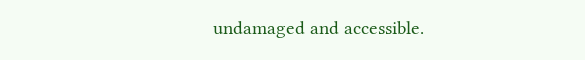undamaged and accessible.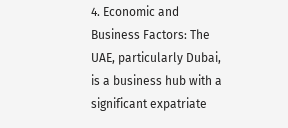4. Economic and Business Factors: The UAE, particularly Dubai, is a business hub with a significant expatriate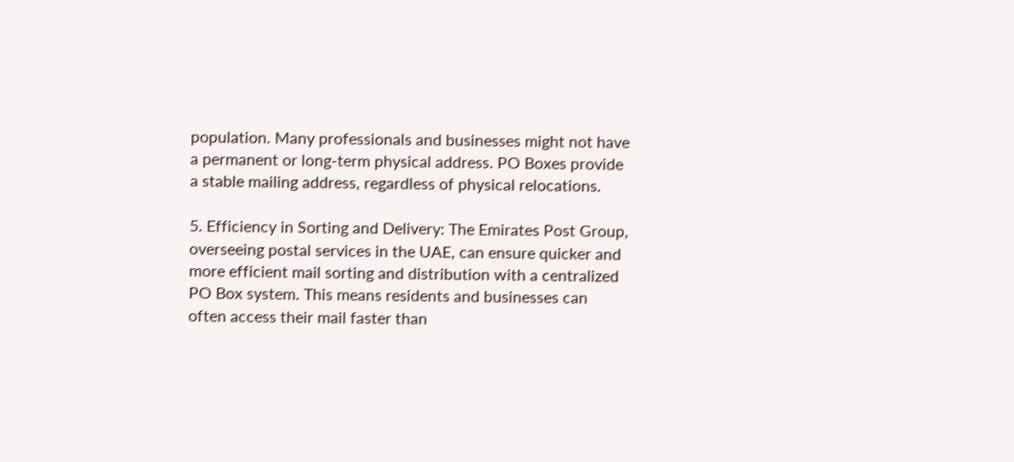population. Many professionals and businesses might not have a permanent or long-term physical address. PO Boxes provide a stable mailing address, regardless of physical relocations.

5. Efficiency in Sorting and Delivery: The Emirates Post Group, overseeing postal services in the UAE, can ensure quicker and more efficient mail sorting and distribution with a centralized PO Box system. This means residents and businesses can often access their mail faster than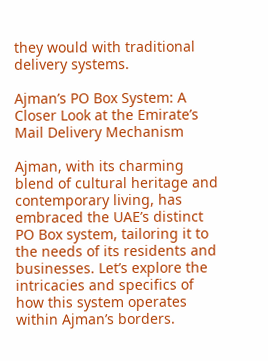they would with traditional delivery systems.

Ajman’s PO Box System: A Closer Look at the Emirate’s Mail Delivery Mechanism

Ajman, with its charming blend of cultural heritage and contemporary living, has embraced the UAE’s distinct PO Box system, tailoring it to the needs of its residents and businesses. Let’s explore the intricacies and specifics of how this system operates within Ajman’s borders.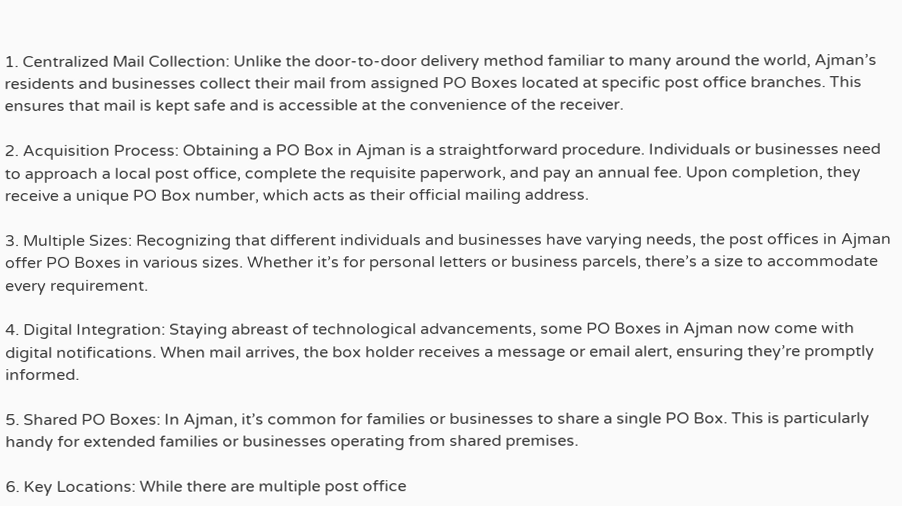1. Centralized Mail Collection: Unlike the door-to-door delivery method familiar to many around the world, Ajman’s residents and businesses collect their mail from assigned PO Boxes located at specific post office branches. This ensures that mail is kept safe and is accessible at the convenience of the receiver.

2. Acquisition Process: Obtaining a PO Box in Ajman is a straightforward procedure. Individuals or businesses need to approach a local post office, complete the requisite paperwork, and pay an annual fee. Upon completion, they receive a unique PO Box number, which acts as their official mailing address.

3. Multiple Sizes: Recognizing that different individuals and businesses have varying needs, the post offices in Ajman offer PO Boxes in various sizes. Whether it’s for personal letters or business parcels, there’s a size to accommodate every requirement.

4. Digital Integration: Staying abreast of technological advancements, some PO Boxes in Ajman now come with digital notifications. When mail arrives, the box holder receives a message or email alert, ensuring they’re promptly informed.

5. Shared PO Boxes: In Ajman, it’s common for families or businesses to share a single PO Box. This is particularly handy for extended families or businesses operating from shared premises.

6. Key Locations: While there are multiple post office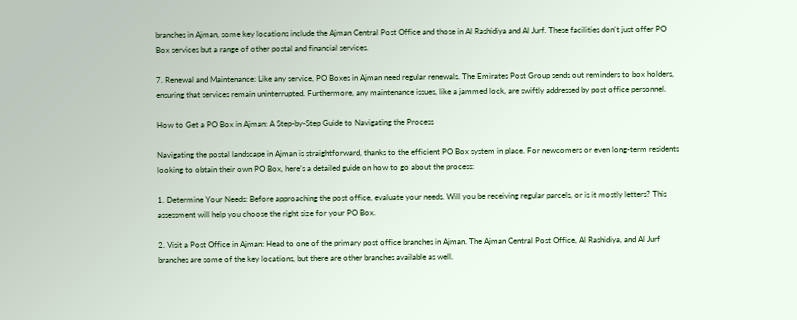branches in Ajman, some key locations include the Ajman Central Post Office and those in Al Rashidiya and Al Jurf. These facilities don’t just offer PO Box services but a range of other postal and financial services.

7. Renewal and Maintenance: Like any service, PO Boxes in Ajman need regular renewals. The Emirates Post Group sends out reminders to box holders, ensuring that services remain uninterrupted. Furthermore, any maintenance issues, like a jammed lock, are swiftly addressed by post office personnel.

How to Get a PO Box in Ajman: A Step-by-Step Guide to Navigating the Process

Navigating the postal landscape in Ajman is straightforward, thanks to the efficient PO Box system in place. For newcomers or even long-term residents looking to obtain their own PO Box, here’s a detailed guide on how to go about the process:

1. Determine Your Needs: Before approaching the post office, evaluate your needs. Will you be receiving regular parcels, or is it mostly letters? This assessment will help you choose the right size for your PO Box.

2. Visit a Post Office in Ajman: Head to one of the primary post office branches in Ajman. The Ajman Central Post Office, Al Rashidiya, and Al Jurf branches are some of the key locations, but there are other branches available as well.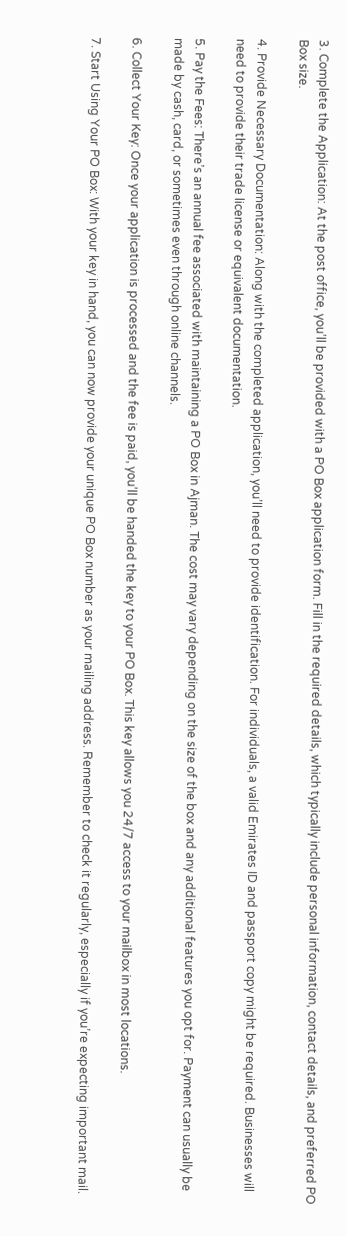3. Complete the Application: At the post office, you’ll be provided with a PO Box application form. Fill in the required details, which typically include personal information, contact details, and preferred PO Box size.

4. Provide Necessary Documentation: Along with the completed application, you’ll need to provide identification. For individuals, a valid Emirates ID and passport copy might be required. Businesses will need to provide their trade license or equivalent documentation.

5. Pay the Fees: There’s an annual fee associated with maintaining a PO Box in Ajman. The cost may vary depending on the size of the box and any additional features you opt for. Payment can usually be made by cash, card, or sometimes even through online channels.

6. Collect Your Key: Once your application is processed and the fee is paid, you’ll be handed the key to your PO Box. This key allows you 24/7 access to your mailbox in most locations.

7. Start Using Your PO Box: With your key in hand, you can now provide your unique PO Box number as your mailing address. Remember to check it regularly, especially if you’re expecting important mail.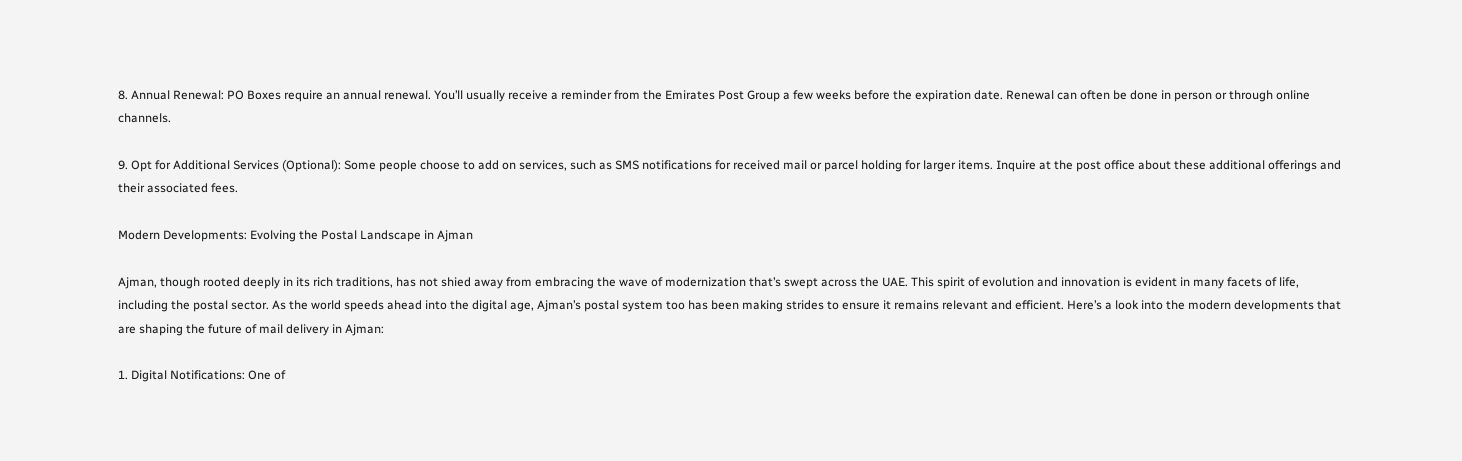8. Annual Renewal: PO Boxes require an annual renewal. You’ll usually receive a reminder from the Emirates Post Group a few weeks before the expiration date. Renewal can often be done in person or through online channels.

9. Opt for Additional Services (Optional): Some people choose to add on services, such as SMS notifications for received mail or parcel holding for larger items. Inquire at the post office about these additional offerings and their associated fees.

Modern Developments: Evolving the Postal Landscape in Ajman

Ajman, though rooted deeply in its rich traditions, has not shied away from embracing the wave of modernization that’s swept across the UAE. This spirit of evolution and innovation is evident in many facets of life, including the postal sector. As the world speeds ahead into the digital age, Ajman’s postal system too has been making strides to ensure it remains relevant and efficient. Here’s a look into the modern developments that are shaping the future of mail delivery in Ajman:

1. Digital Notifications: One of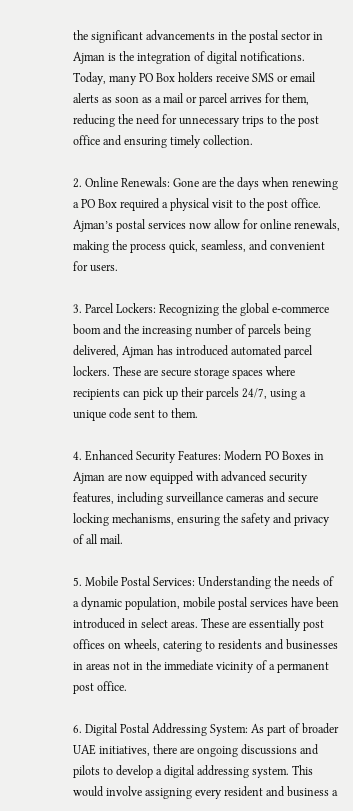the significant advancements in the postal sector in Ajman is the integration of digital notifications. Today, many PO Box holders receive SMS or email alerts as soon as a mail or parcel arrives for them, reducing the need for unnecessary trips to the post office and ensuring timely collection.

2. Online Renewals: Gone are the days when renewing a PO Box required a physical visit to the post office. Ajman’s postal services now allow for online renewals, making the process quick, seamless, and convenient for users.

3. Parcel Lockers: Recognizing the global e-commerce boom and the increasing number of parcels being delivered, Ajman has introduced automated parcel lockers. These are secure storage spaces where recipients can pick up their parcels 24/7, using a unique code sent to them.

4. Enhanced Security Features: Modern PO Boxes in Ajman are now equipped with advanced security features, including surveillance cameras and secure locking mechanisms, ensuring the safety and privacy of all mail.

5. Mobile Postal Services: Understanding the needs of a dynamic population, mobile postal services have been introduced in select areas. These are essentially post offices on wheels, catering to residents and businesses in areas not in the immediate vicinity of a permanent post office.

6. Digital Postal Addressing System: As part of broader UAE initiatives, there are ongoing discussions and pilots to develop a digital addressing system. This would involve assigning every resident and business a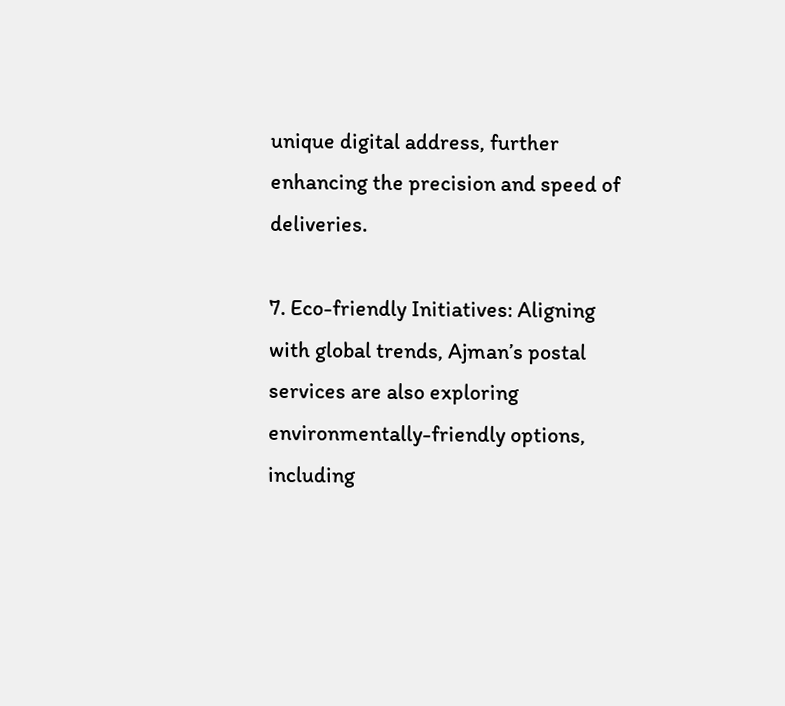unique digital address, further enhancing the precision and speed of deliveries.

7. Eco-friendly Initiatives: Aligning with global trends, Ajman’s postal services are also exploring environmentally-friendly options, including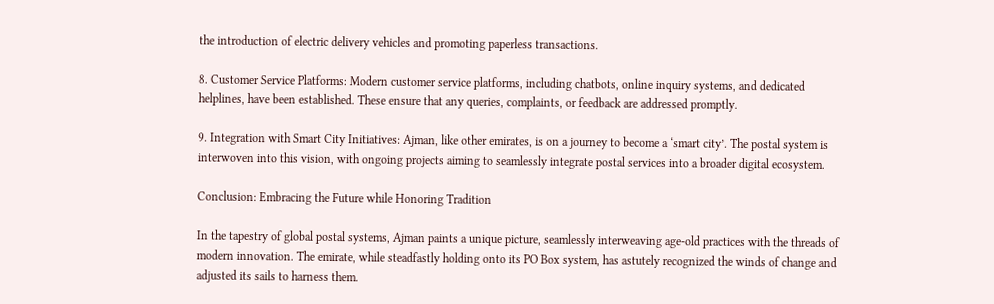the introduction of electric delivery vehicles and promoting paperless transactions.

8. Customer Service Platforms: Modern customer service platforms, including chatbots, online inquiry systems, and dedicated helplines, have been established. These ensure that any queries, complaints, or feedback are addressed promptly.

9. Integration with Smart City Initiatives: Ajman, like other emirates, is on a journey to become a ‘smart city’. The postal system is interwoven into this vision, with ongoing projects aiming to seamlessly integrate postal services into a broader digital ecosystem.

Conclusion: Embracing the Future while Honoring Tradition

In the tapestry of global postal systems, Ajman paints a unique picture, seamlessly interweaving age-old practices with the threads of modern innovation. The emirate, while steadfastly holding onto its PO Box system, has astutely recognized the winds of change and adjusted its sails to harness them.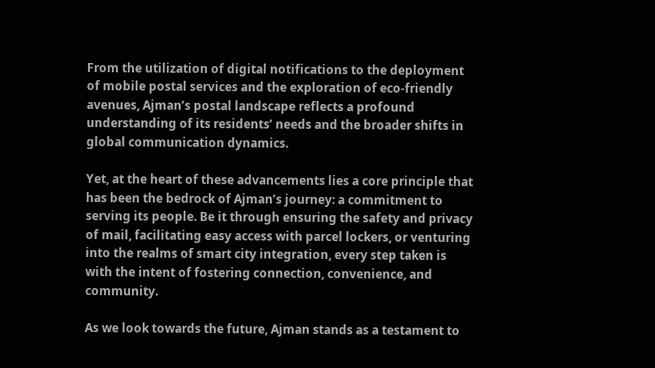From the utilization of digital notifications to the deployment of mobile postal services and the exploration of eco-friendly avenues, Ajman’s postal landscape reflects a profound understanding of its residents’ needs and the broader shifts in global communication dynamics.

Yet, at the heart of these advancements lies a core principle that has been the bedrock of Ajman’s journey: a commitment to serving its people. Be it through ensuring the safety and privacy of mail, facilitating easy access with parcel lockers, or venturing into the realms of smart city integration, every step taken is with the intent of fostering connection, convenience, and community.

As we look towards the future, Ajman stands as a testament to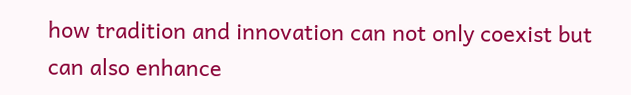how tradition and innovation can not only coexist but can also enhance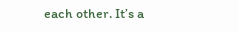each other. It’s a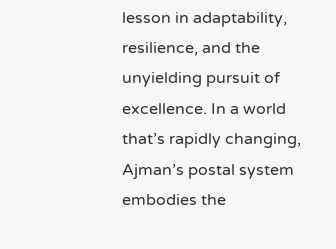lesson in adaptability, resilience, and the unyielding pursuit of excellence. In a world that’s rapidly changing, Ajman’s postal system embodies the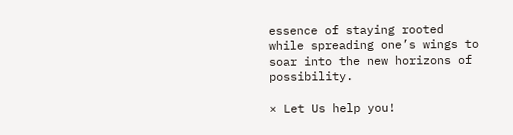essence of staying rooted while spreading one’s wings to soar into the new horizons of possibility.

× Let Us help you!